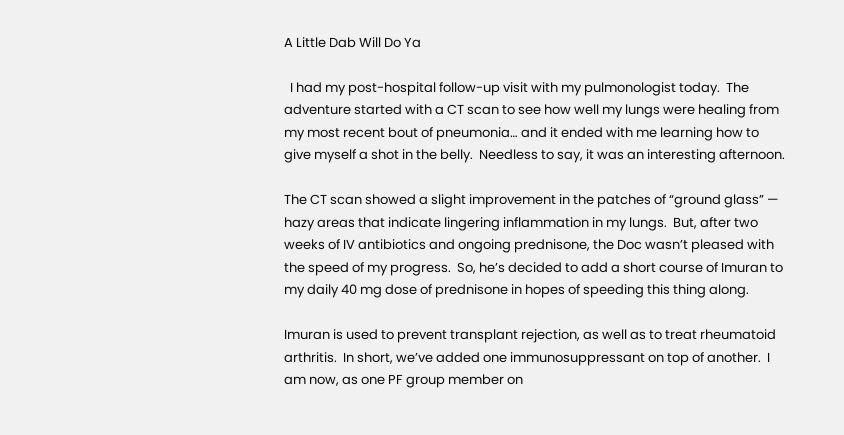A Little Dab Will Do Ya

  I had my post-hospital follow-up visit with my pulmonologist today.  The adventure started with a CT scan to see how well my lungs were healing from my most recent bout of pneumonia… and it ended with me learning how to give myself a shot in the belly.  Needless to say, it was an interesting afternoon.

The CT scan showed a slight improvement in the patches of “ground glass” — hazy areas that indicate lingering inflammation in my lungs.  But, after two weeks of IV antibiotics and ongoing prednisone, the Doc wasn’t pleased with the speed of my progress.  So, he’s decided to add a short course of Imuran to my daily 40 mg dose of prednisone in hopes of speeding this thing along.

Imuran is used to prevent transplant rejection, as well as to treat rheumatoid arthritis.  In short, we’ve added one immunosuppressant on top of another.  I am now, as one PF group member on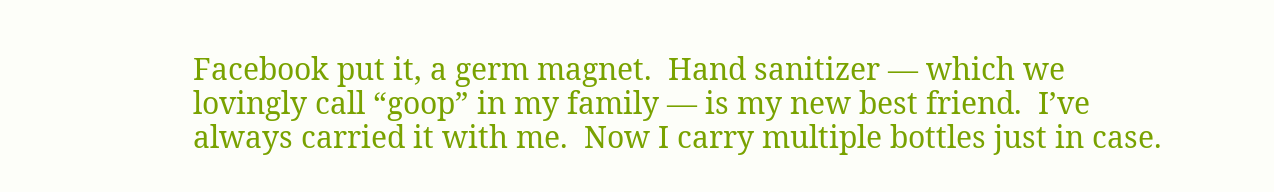Facebook put it, a germ magnet.  Hand sanitizer — which we lovingly call “goop” in my family — is my new best friend.  I’ve always carried it with me.  Now I carry multiple bottles just in case.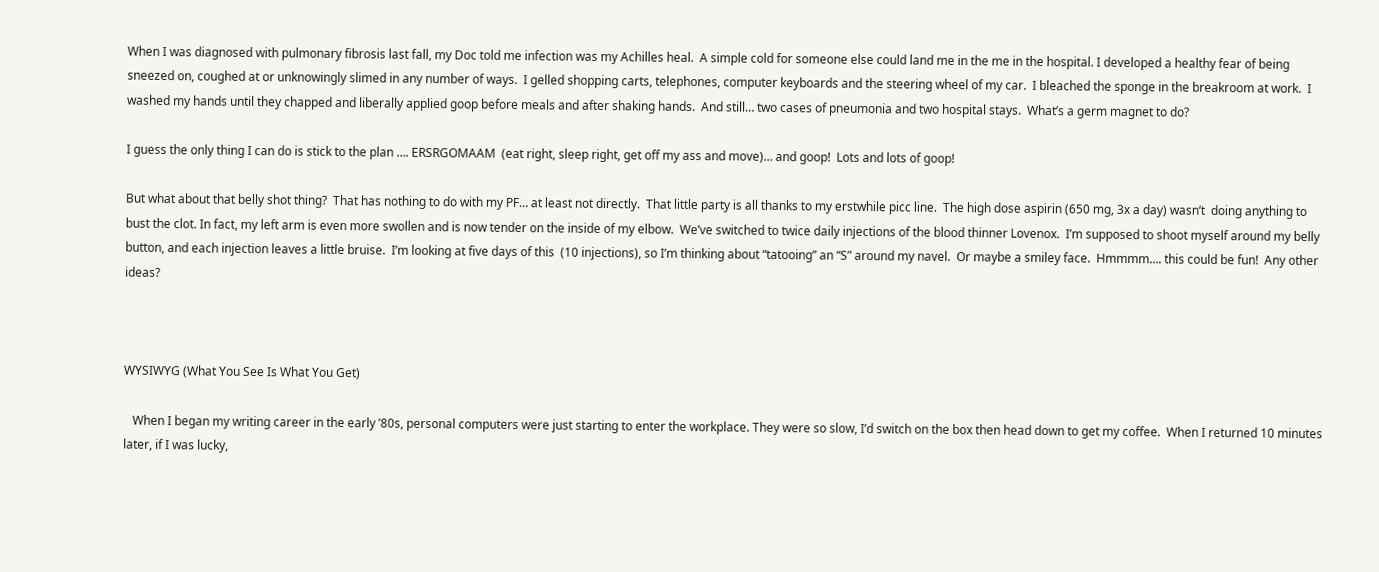When I was diagnosed with pulmonary fibrosis last fall, my Doc told me infection was my Achilles heal.  A simple cold for someone else could land me in the me in the hospital. I developed a healthy fear of being sneezed on, coughed at or unknowingly slimed in any number of ways.  I gelled shopping carts, telephones, computer keyboards and the steering wheel of my car.  I bleached the sponge in the breakroom at work.  I washed my hands until they chapped and liberally applied goop before meals and after shaking hands.  And still… two cases of pneumonia and two hospital stays.  What’s a germ magnet to do?

I guess the only thing I can do is stick to the plan …. ERSRGOMAAM  (eat right, sleep right, get off my ass and move)… and goop!  Lots and lots of goop!

But what about that belly shot thing?  That has nothing to do with my PF… at least not directly.  That little party is all thanks to my erstwhile picc line.  The high dose aspirin (650 mg, 3x a day) wasn’t  doing anything to bust the clot. In fact, my left arm is even more swollen and is now tender on the inside of my elbow.  We’ve switched to twice daily injections of the blood thinner Lovenox.  I’m supposed to shoot myself around my belly button, and each injection leaves a little bruise.  I’m looking at five days of this  (10 injections), so I’m thinking about “tatooing” an “S” around my navel.  Or maybe a smiley face.  Hmmmm…. this could be fun!  Any other ideas?



WYSIWYG (What You See Is What You Get)

   When I began my writing career in the early ’80s, personal computers were just starting to enter the workplace. They were so slow, I’d switch on the box then head down to get my coffee.  When I returned 10 minutes later, if I was lucky,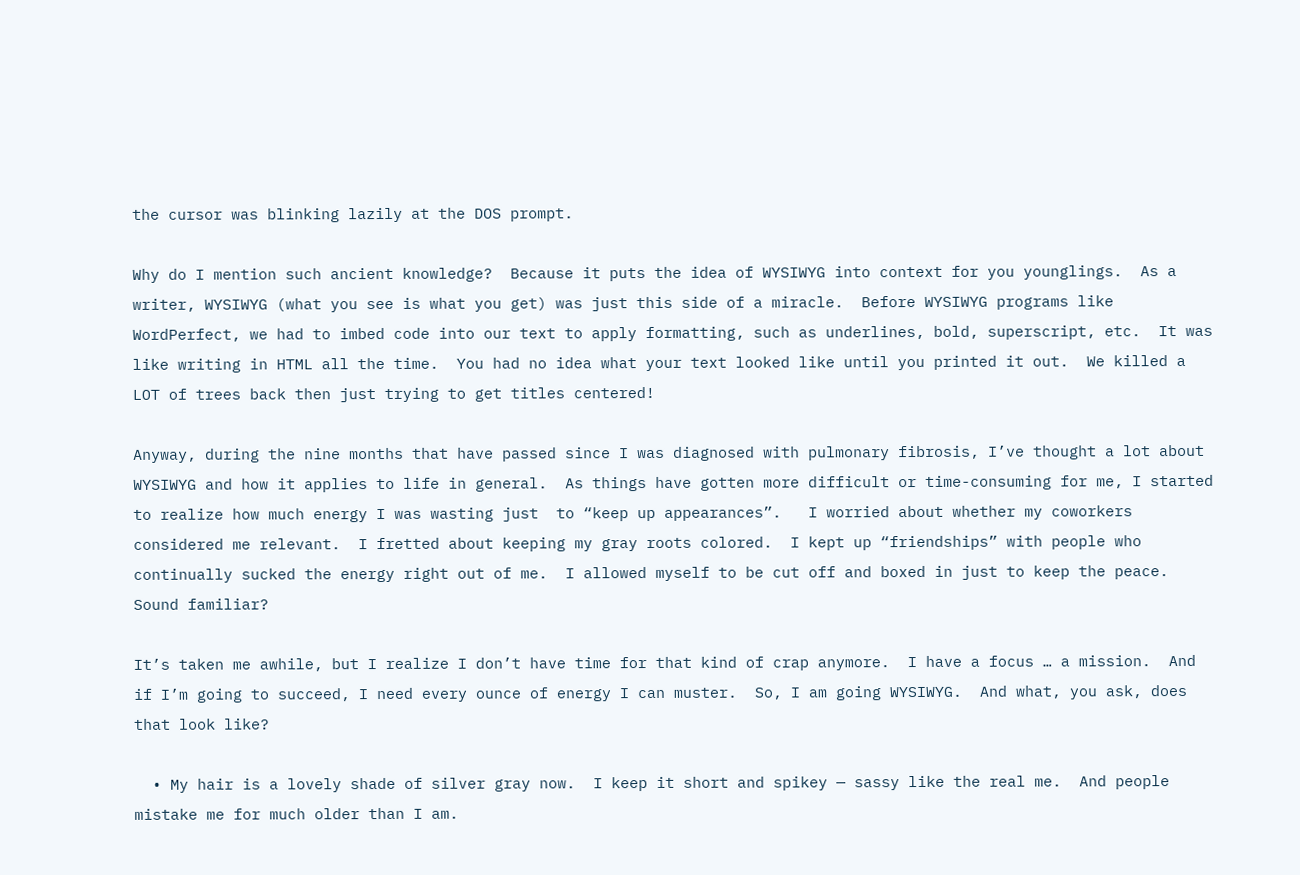the cursor was blinking lazily at the DOS prompt.

Why do I mention such ancient knowledge?  Because it puts the idea of WYSIWYG into context for you younglings.  As a writer, WYSIWYG (what you see is what you get) was just this side of a miracle.  Before WYSIWYG programs like WordPerfect, we had to imbed code into our text to apply formatting, such as underlines, bold, superscript, etc.  It was like writing in HTML all the time.  You had no idea what your text looked like until you printed it out.  We killed a LOT of trees back then just trying to get titles centered!

Anyway, during the nine months that have passed since I was diagnosed with pulmonary fibrosis, I’ve thought a lot about WYSIWYG and how it applies to life in general.  As things have gotten more difficult or time-consuming for me, I started to realize how much energy I was wasting just  to “keep up appearances”.   I worried about whether my coworkers considered me relevant.  I fretted about keeping my gray roots colored.  I kept up “friendships” with people who continually sucked the energy right out of me.  I allowed myself to be cut off and boxed in just to keep the peace.  Sound familiar?

It’s taken me awhile, but I realize I don’t have time for that kind of crap anymore.  I have a focus … a mission.  And if I’m going to succeed, I need every ounce of energy I can muster.  So, I am going WYSIWYG.  And what, you ask, does that look like?

  • My hair is a lovely shade of silver gray now.  I keep it short and spikey — sassy like the real me.  And people mistake me for much older than I am.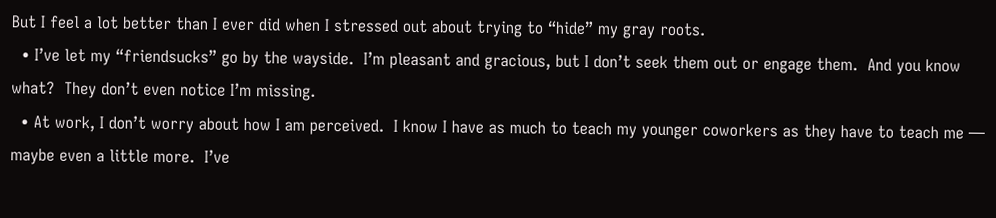But I feel a lot better than I ever did when I stressed out about trying to “hide” my gray roots.
  • I’ve let my “friendsucks” go by the wayside.  I’m pleasant and gracious, but I don’t seek them out or engage them.  And you know what?  They don’t even notice I’m missing.
  • At work, I don’t worry about how I am perceived.  I know I have as much to teach my younger coworkers as they have to teach me — maybe even a little more.  I’ve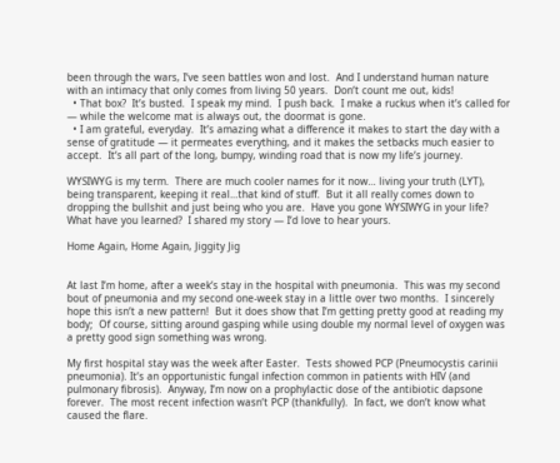been through the wars, I’ve seen battles won and lost.  And I understand human nature with an intimacy that only comes from living 50 years.  Don’t count me out, kids!
  • That box?  It’s busted.  I speak my mind.  I push back.  I make a ruckus when it’s called for — while the welcome mat is always out, the doormat is gone.
  • I am grateful, everyday.  It’s amazing what a difference it makes to start the day with a sense of gratitude — it permeates everything, and it makes the setbacks much easier to accept.  It’s all part of the long, bumpy, winding road that is now my life’s journey.

WYSIWYG is my term.  There are much cooler names for it now… living your truth (LYT), being transparent, keeping it real…that kind of stuff.  But it all really comes down to dropping the bullshit and just being who you are.  Have you gone WYSIWYG in your life?  What have you learned?  I shared my story — I’d love to hear yours.

Home Again, Home Again, Jiggity Jig


At last I’m home, after a week’s stay in the hospital with pneumonia.  This was my second bout of pneumonia and my second one-week stay in a little over two months.  I sincerely hope this isn’t a new pattern!  But it does show that I’m getting pretty good at reading my body;  Of course, sitting around gasping while using double my normal level of oxygen was a pretty good sign something was wrong.

My first hospital stay was the week after Easter.  Tests showed PCP (Pneumocystis carinii pneumonia). It’s an opportunistic fungal infection common in patients with HIV (and pulmonary fibrosis).  Anyway, I’m now on a prophylactic dose of the antibiotic dapsone forever.  The most recent infection wasn’t PCP (thankfully).  In fact, we don’t know what caused the flare.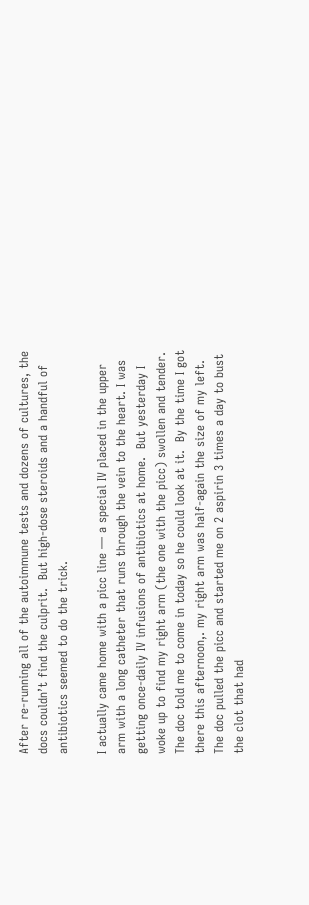After re-running all of the autoimmune tests and dozens of cultures, the docs couldn’t find the culprit.  But high-dose steroids and a handful of antibiotics seemed to do the trick.

I actually came home with a picc line — a special IV placed in the upper arm with a long catheter that runs through the vein to the heart. I was getting once-daily IV infusions of antibiotics at home.  But yesterday I woke up to find my right arm (the one with the picc) swollen and tender.  The doc told me to come in today so he could look at it.  By the time I got there this afternoon,. my right arm was half-again the size of my left.  The doc pulled the picc and started me on 2 aspirin 3 times a day to bust the clot that had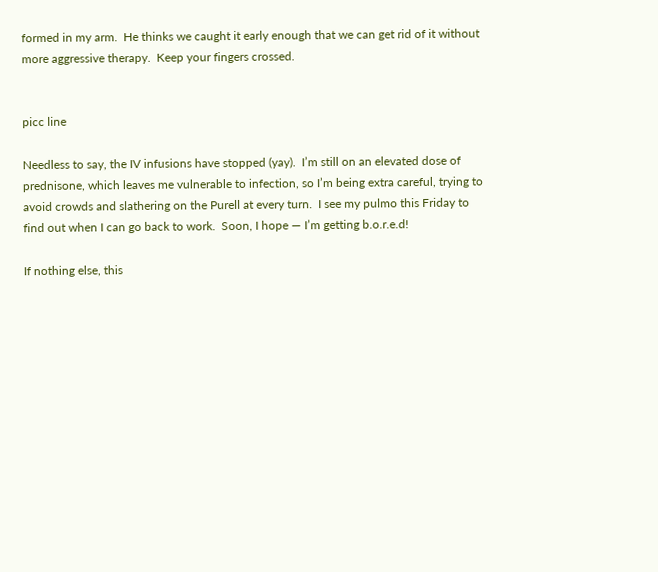formed in my arm.  He thinks we caught it early enough that we can get rid of it without more aggressive therapy.  Keep your fingers crossed.


picc line

Needless to say, the IV infusions have stopped (yay).  I’m still on an elevated dose of prednisone, which leaves me vulnerable to infection, so I’m being extra careful, trying to avoid crowds and slathering on the Purell at every turn.  I see my pulmo this Friday to find out when I can go back to work.  Soon, I hope — I’m getting b.o.r.e.d!

If nothing else, this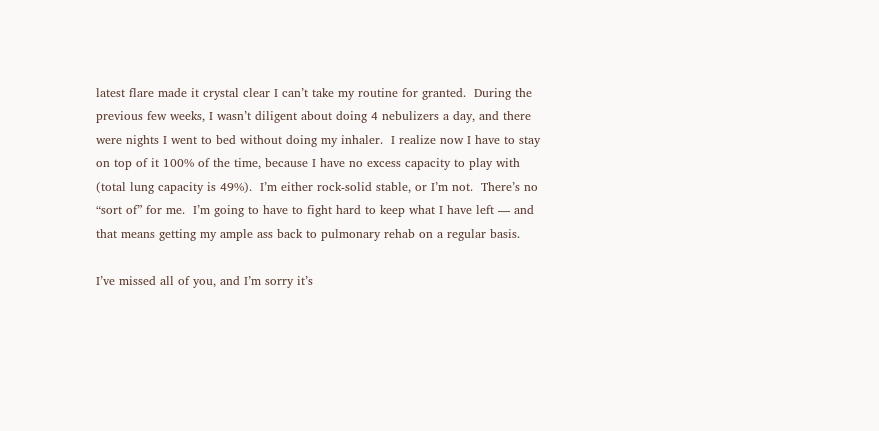latest flare made it crystal clear I can’t take my routine for granted.  During the previous few weeks, I wasn’t diligent about doing 4 nebulizers a day, and there were nights I went to bed without doing my inhaler.  I realize now I have to stay on top of it 100% of the time, because I have no excess capacity to play with (total lung capacity is 49%).  I’m either rock-solid stable, or I’m not.  There’s no “sort of” for me.  I’m going to have to fight hard to keep what I have left — and that means getting my ample ass back to pulmonary rehab on a regular basis.

I’ve missed all of you, and I’m sorry it’s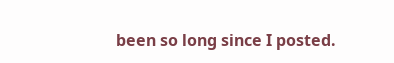been so long since I posted.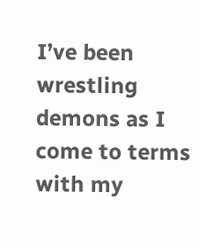I’ve been wrestling demons as I come to terms with my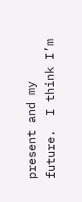present and my future.  I think I’m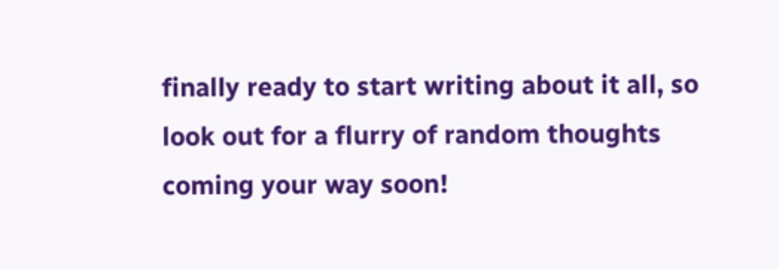finally ready to start writing about it all, so look out for a flurry of random thoughts coming your way soon!